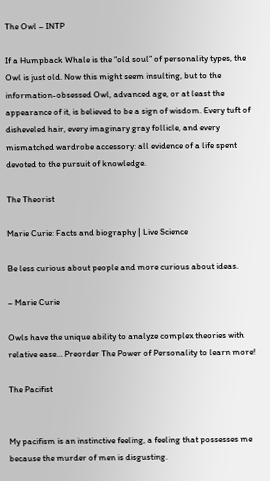The Owl – INTP

If a Humpback Whale is the “old soul” of personality types, the Owl is just old. Now this might seem insulting, but to the information-obsessed Owl, advanced age, or at least the appearance of it, is believed to be a sign of wisdom. Every tuft of disheveled hair, every imaginary gray follicle, and every mismatched wardrobe accessory: all evidence of a life spent devoted to the pursuit of knowledge.

The Theorist

Marie Curie: Facts and biography | Live Science

Be less curious about people and more curious about ideas.

– Marie Curie

Owls have the unique ability to analyze complex theories with relative ease… Preorder The Power of Personality to learn more!

The Pacifist


My pacifism is an instinctive feeling, a feeling that possesses me because the murder of men is disgusting.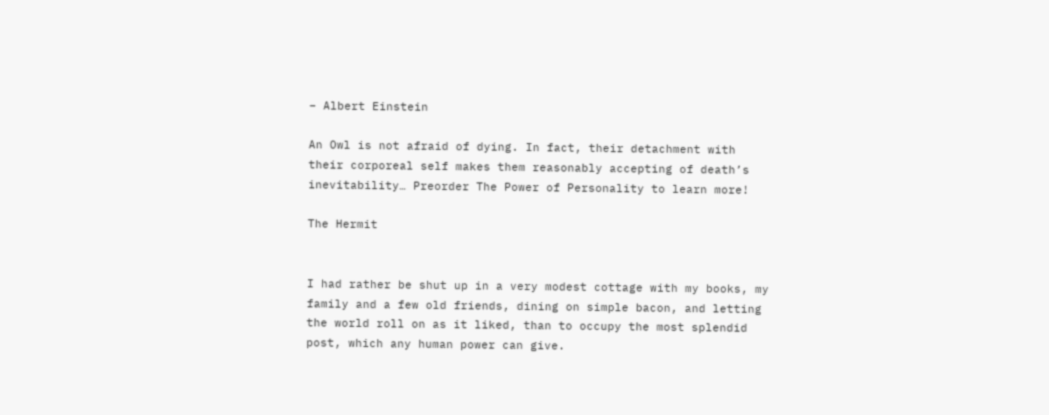– Albert Einstein

An Owl is not afraid of dying. In fact, their detachment with their corporeal self makes them reasonably accepting of death’s inevitability… Preorder The Power of Personality to learn more!

The Hermit


I had rather be shut up in a very modest cottage with my books, my family and a few old friends, dining on simple bacon, and letting the world roll on as it liked, than to occupy the most splendid post, which any human power can give.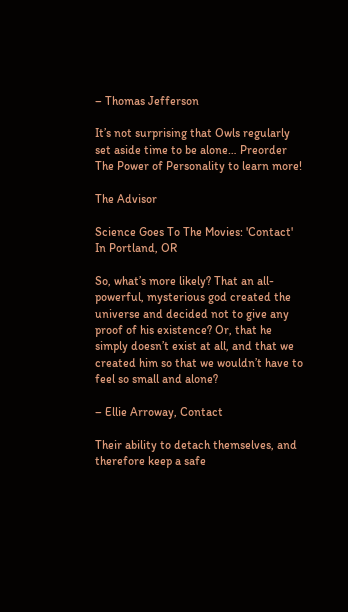– Thomas Jefferson

It’s not surprising that Owls regularly set aside time to be alone… Preorder The Power of Personality to learn more!

The Advisor

Science Goes To The Movies: 'Contact' In Portland, OR

So, what’s more likely? That an all-powerful, mysterious god created the universe and decided not to give any proof of his existence? Or, that he simply doesn’t exist at all, and that we created him so that we wouldn’t have to feel so small and alone?

– Ellie Arroway, Contact

Their ability to detach themselves, and therefore keep a safe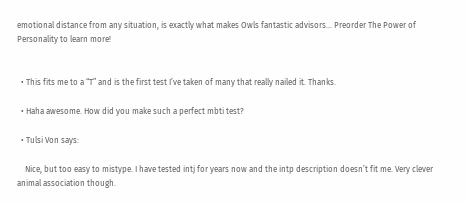emotional distance from any situation, is exactly what makes Owls fantastic advisors… Preorder The Power of Personality to learn more!


  • This fits me to a “T” and is the first test I’ve taken of many that really nailed it. Thanks.

  • Haha awesome. How did you make such a perfect mbti test?

  • Tulsi Von says:

    Nice, but too easy to mistype. I have tested intj for years now and the intp description doesn’t fit me. Very clever animal association though.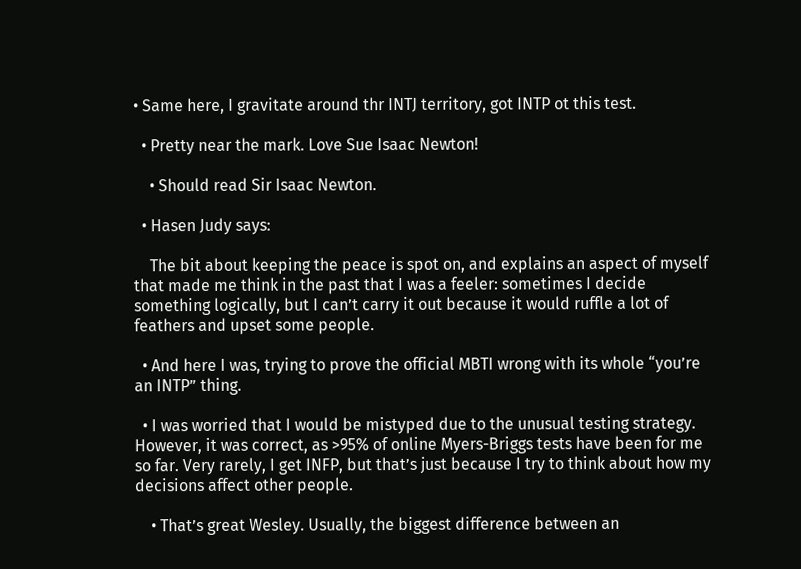• Same here, I gravitate around thr INTJ territory, got INTP ot this test.

  • Pretty near the mark. Love Sue Isaac Newton!

    • Should read Sir Isaac Newton.

  • Hasen Judy says:

    The bit about keeping the peace is spot on, and explains an aspect of myself that made me think in the past that I was a feeler: sometimes I decide something logically, but I can’t carry it out because it would ruffle a lot of feathers and upset some people.

  • And here I was, trying to prove the official MBTI wrong with its whole “you’re an INTP” thing.

  • I was worried that I would be mistyped due to the unusual testing strategy. However, it was correct, as >95% of online Myers-Briggs tests have been for me so far. Very rarely, I get INFP, but that’s just because I try to think about how my decisions affect other people.

    • That’s great Wesley. Usually, the biggest difference between an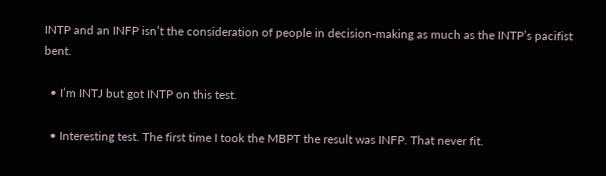INTP and an INFP isn’t the consideration of people in decision-making as much as the INTP’s pacifist bent.

  • I’m INTJ but got INTP on this test.

  • Interesting test. The first time I took the MBPT the result was INFP. That never fit.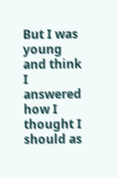But I was young and think I answered how I thought I should as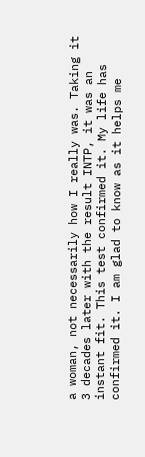a woman, not necessarily how I really was. Taking it 3 decades later with the result INTP, it was an instant fit. This test confirmed it. My life has confirmed it. I am glad to know as it helps me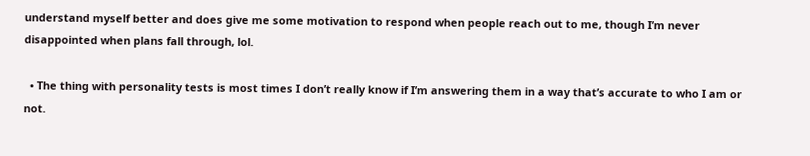understand myself better and does give me some motivation to respond when people reach out to me, though I’m never disappointed when plans fall through, lol.

  • The thing with personality tests is most times I don’t really know if I’m answering them in a way that’s accurate to who I am or not.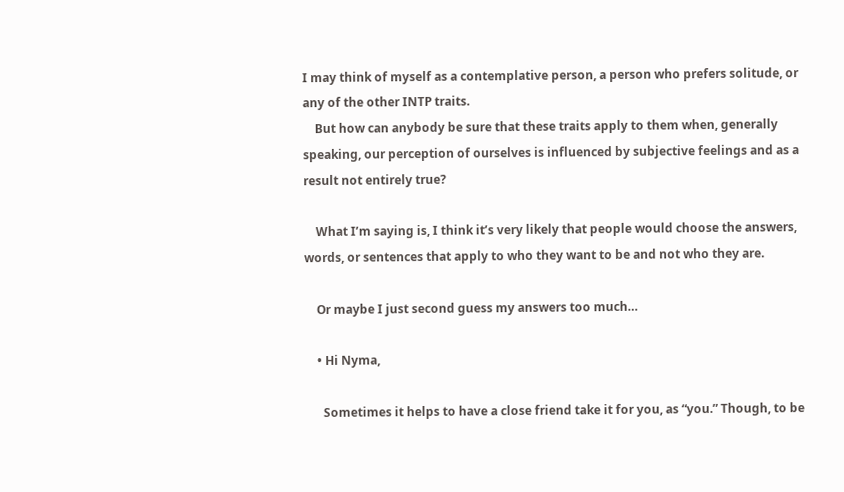I may think of myself as a contemplative person, a person who prefers solitude, or any of the other INTP traits.
    But how can anybody be sure that these traits apply to them when, generally speaking, our perception of ourselves is influenced by subjective feelings and as a result not entirely true?

    What I’m saying is, I think it’s very likely that people would choose the answers, words, or sentences that apply to who they want to be and not who they are.

    Or maybe I just second guess my answers too much…

    • Hi Nyma,

      Sometimes it helps to have a close friend take it for you, as “you.” Though, to be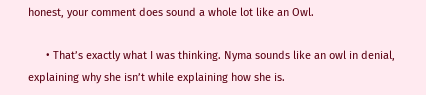honest, your comment does sound a whole lot like an Owl.

      • That’s exactly what I was thinking. Nyma sounds like an owl in denial, explaining why she isn’t while explaining how she is.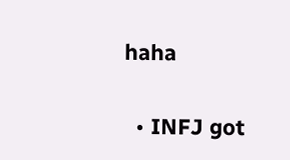haha

  • INFJ got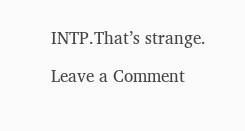INTP.That’s strange.

Leave a Comment